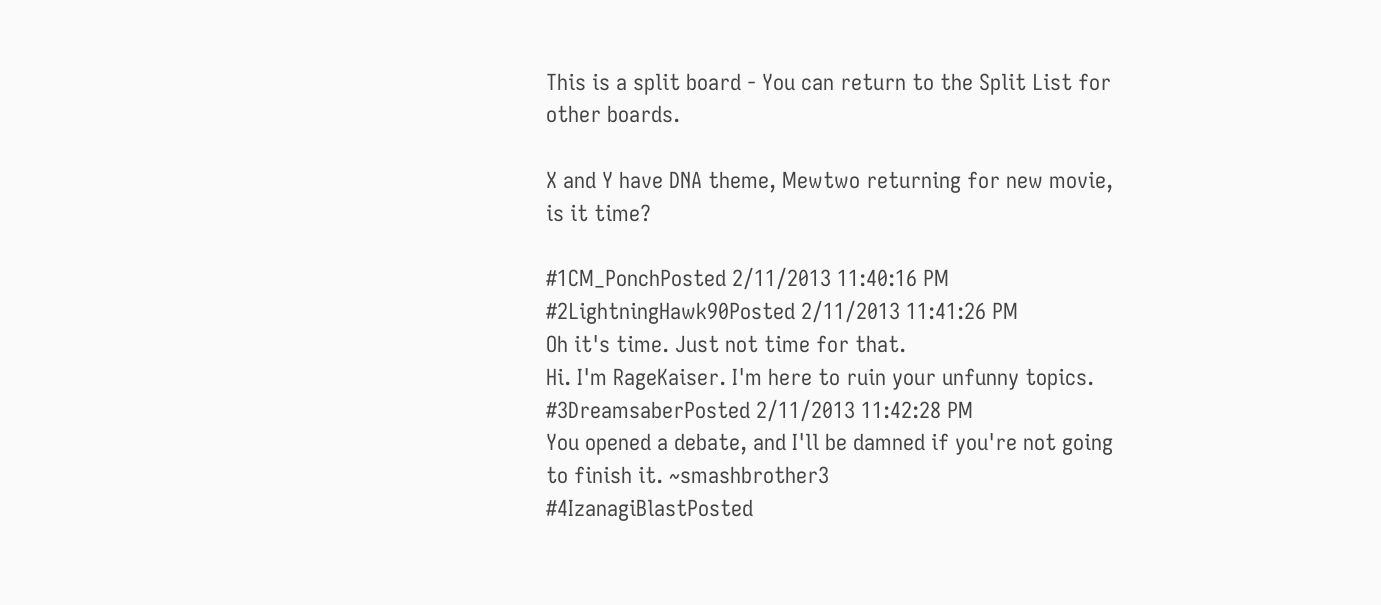This is a split board - You can return to the Split List for other boards.

X and Y have DNA theme, Mewtwo returning for new movie, is it time?

#1CM_PonchPosted 2/11/2013 11:40:16 PM
#2LightningHawk90Posted 2/11/2013 11:41:26 PM
Oh it's time. Just not time for that.
Hi. I'm RageKaiser. I'm here to ruin your unfunny topics.
#3DreamsaberPosted 2/11/2013 11:42:28 PM
You opened a debate, and I'll be damned if you're not going to finish it. ~smashbrother3
#4IzanagiBlastPosted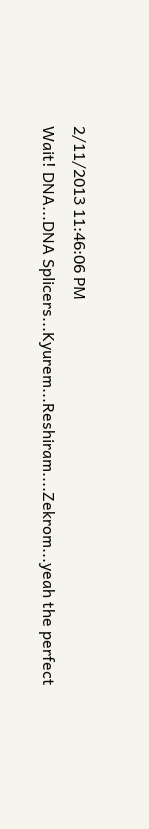2/11/2013 11:46:06 PM
Wait! DNA...DNA Splicers...Kyurem...Reshiram....Zekrom...yeah the perfect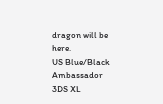dragon will be here.
US Blue/Black Ambassador 3DS XL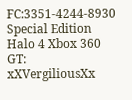FC:3351-4244-8930
Special Edition Halo 4 Xbox 360 GT: xXVergiliousXx